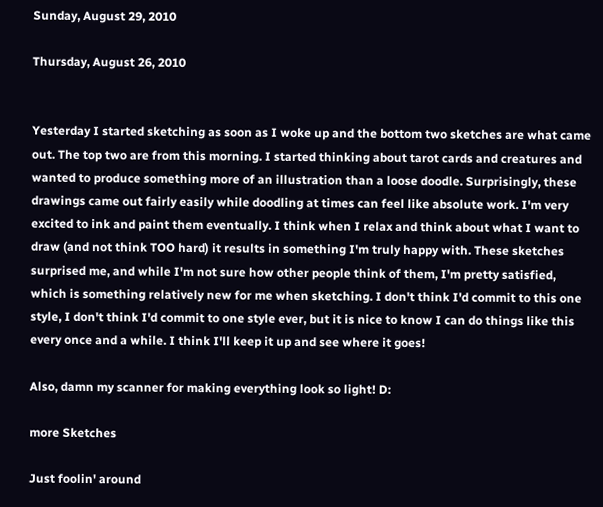Sunday, August 29, 2010

Thursday, August 26, 2010


Yesterday I started sketching as soon as I woke up and the bottom two sketches are what came out. The top two are from this morning. I started thinking about tarot cards and creatures and wanted to produce something more of an illustration than a loose doodle. Surprisingly, these drawings came out fairly easily while doodling at times can feel like absolute work. I'm very excited to ink and paint them eventually. I think when I relax and think about what I want to draw (and not think TOO hard) it results in something I'm truly happy with. These sketches surprised me, and while I'm not sure how other people think of them, I'm pretty satisfied, which is something relatively new for me when sketching. I don't think I'd commit to this one style, I don't think I'd commit to one style ever, but it is nice to know I can do things like this every once and a while. I think I'll keep it up and see where it goes!

Also, damn my scanner for making everything look so light! D:

more Sketches

Just foolin' around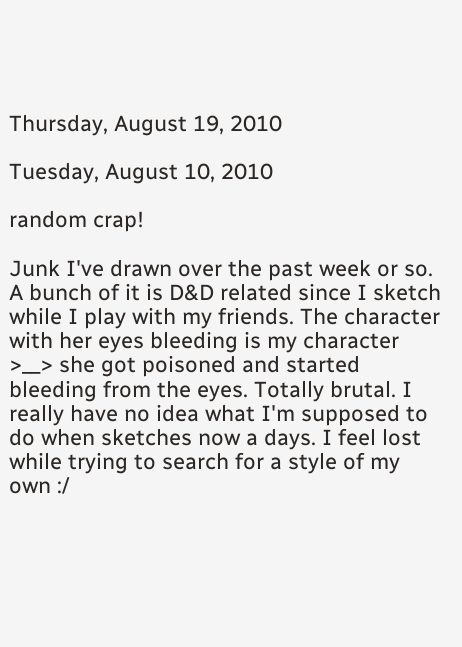Thursday, August 19, 2010

Tuesday, August 10, 2010

random crap!

Junk I've drawn over the past week or so. A bunch of it is D&D related since I sketch while I play with my friends. The character with her eyes bleeding is my character >__> she got poisoned and started bleeding from the eyes. Totally brutal. I really have no idea what I'm supposed to do when sketches now a days. I feel lost while trying to search for a style of my own :/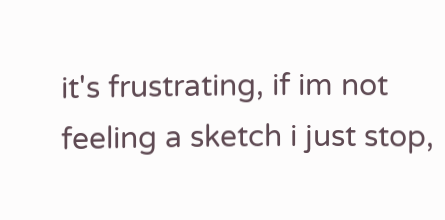it's frustrating, if im not feeling a sketch i just stop,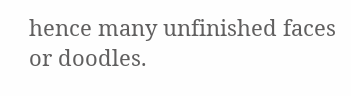hence many unfinished faces or doodles.